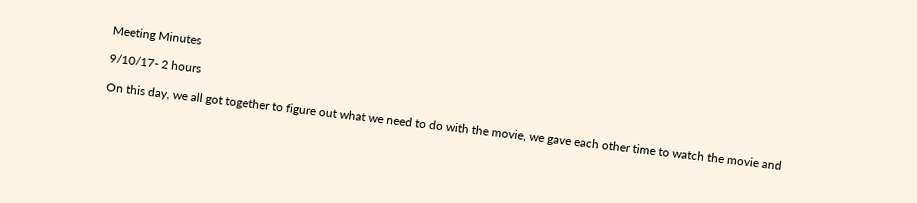Meeting Minutes

9/10/17- 2 hours

On this day, we all got together to figure out what we need to do with the movie, we gave each other time to watch the movie and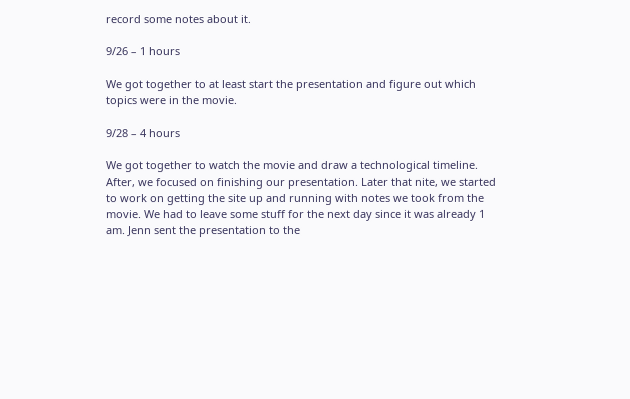record some notes about it.

9/26 – 1 hours

We got together to at least start the presentation and figure out which topics were in the movie.

9/28 – 4 hours

We got together to watch the movie and draw a technological timeline. After, we focused on finishing our presentation. Later that nite, we started to work on getting the site up and running with notes we took from the movie. We had to leave some stuff for the next day since it was already 1 am. Jenn sent the presentation to the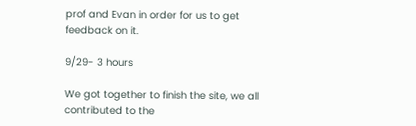prof and Evan in order for us to get feedback on it.

9/29- 3 hours

We got together to finish the site, we all contributed to the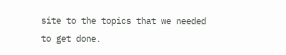site to the topics that we needed to get done.